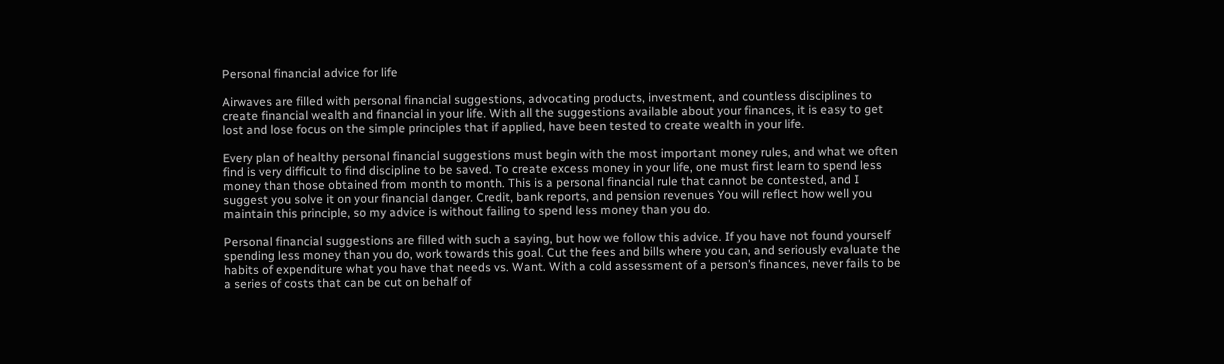Personal financial advice for life

Airwaves are filled with personal financial suggestions, advocating products, investment, and countless disciplines to create financial wealth and financial in your life. With all the suggestions available about your finances, it is easy to get lost and lose focus on the simple principles that if applied, have been tested to create wealth in your life.

Every plan of healthy personal financial suggestions must begin with the most important money rules, and what we often find is very difficult to find discipline to be saved. To create excess money in your life, one must first learn to spend less money than those obtained from month to month. This is a personal financial rule that cannot be contested, and I suggest you solve it on your financial danger. Credit, bank reports, and pension revenues You will reflect how well you maintain this principle, so my advice is without failing to spend less money than you do.

Personal financial suggestions are filled with such a saying, but how we follow this advice. If you have not found yourself spending less money than you do, work towards this goal. Cut the fees and bills where you can, and seriously evaluate the habits of expenditure what you have that needs vs. Want. With a cold assessment of a person’s finances, never fails to be a series of costs that can be cut on behalf of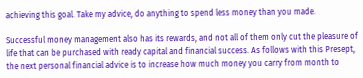achieving this goal. Take my advice, do anything to spend less money than you made.

Successful money management also has its rewards, and not all of them only cut the pleasure of life that can be purchased with ready capital and financial success. As follows with this Presept, the next personal financial advice is to increase how much money you carry from month to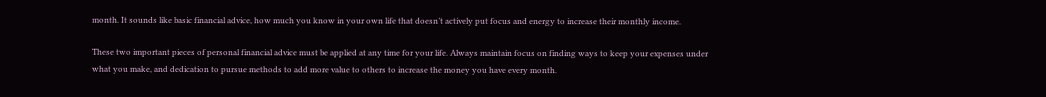month. It sounds like basic financial advice, how much you know in your own life that doesn’t actively put focus and energy to increase their monthly income.

These two important pieces of personal financial advice must be applied at any time for your life. Always maintain focus on finding ways to keep your expenses under what you make, and dedication to pursue methods to add more value to others to increase the money you have every month.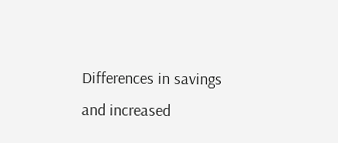Differences in savings and increased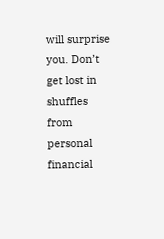will surprise you. Don’t get lost in shuffles from personal financial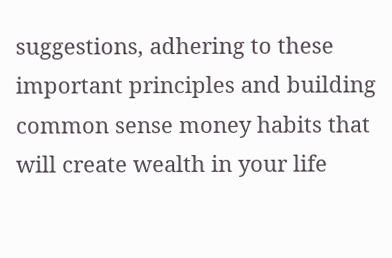suggestions, adhering to these important principles and building common sense money habits that will create wealth in your life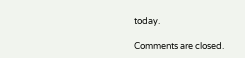today.

Comments are closed.